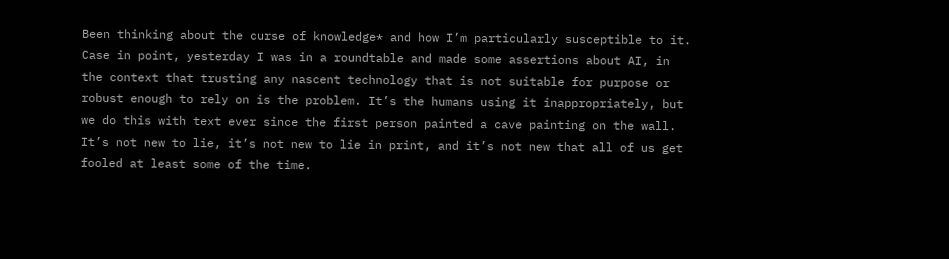Been thinking about the curse of knowledge* and how I’m particularly susceptible to it. Case in point, yesterday I was in a roundtable and made some assertions about AI, in the context that trusting any nascent technology that is not suitable for purpose or robust enough to rely on is the problem. It’s the humans using it inappropriately, but we do this with text ever since the first person painted a cave painting on the wall. It’s not new to lie, it’s not new to lie in print, and it’s not new that all of us get fooled at least some of the time.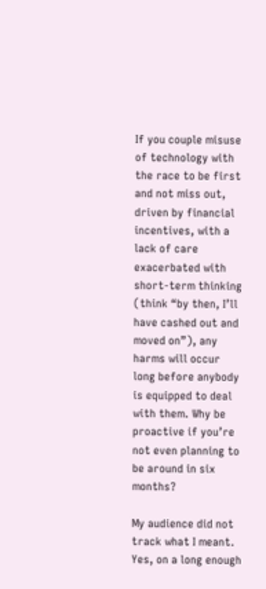If you couple misuse of technology with the race to be first and not miss out, driven by financial incentives, with a lack of care exacerbated with short-term thinking (think “by then, I’ll have cashed out and moved on”), any harms will occur long before anybody is equipped to deal with them. Why be proactive if you’re not even planning to be around in six months?

My audience did not track what I meant. Yes, on a long enough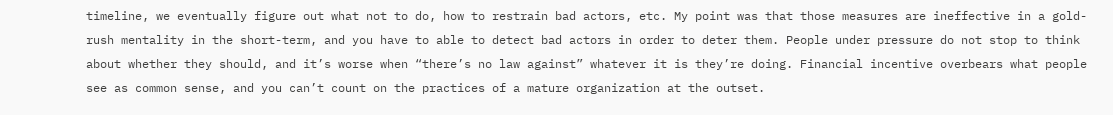timeline, we eventually figure out what not to do, how to restrain bad actors, etc. My point was that those measures are ineffective in a gold-rush mentality in the short-term, and you have to able to detect bad actors in order to deter them. People under pressure do not stop to think about whether they should, and it’s worse when “there’s no law against” whatever it is they’re doing. Financial incentive overbears what people see as common sense, and you can’t count on the practices of a mature organization at the outset.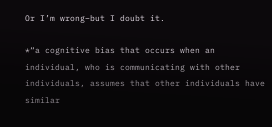Or I’m wrong–but I doubt it.

*“a cognitive bias that occurs when an individual, who is communicating with other individuals, assumes that other individuals have similar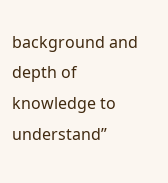background and depth of knowledge to understand”